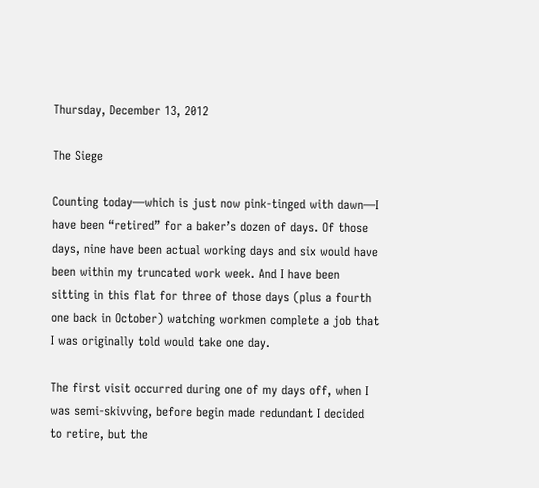Thursday, December 13, 2012

The Siege

Counting today—which is just now pink-tinged with dawn—I have been “retired” for a baker’s dozen of days. Of those days, nine have been actual working days and six would have been within my truncated work week. And I have been sitting in this flat for three of those days (plus a fourth one back in October) watching workmen complete a job that I was originally told would take one day.

The first visit occurred during one of my days off, when I was semi-skivving, before begin made redundant I decided to retire, but the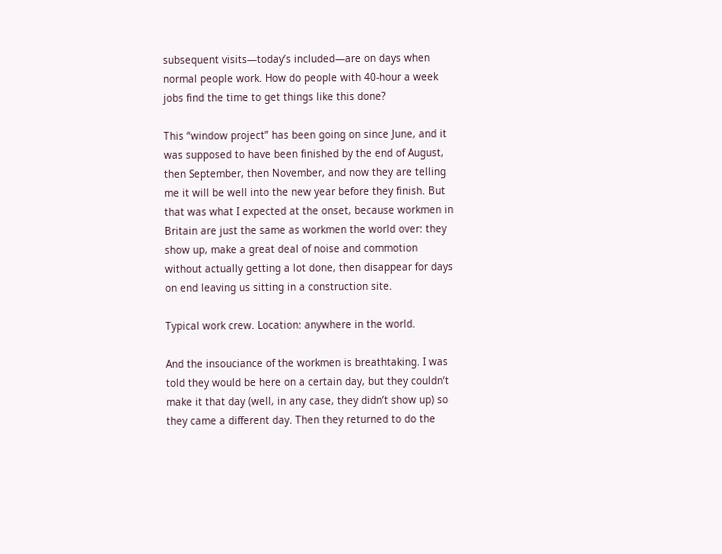subsequent visits—today’s included—are on days when normal people work. How do people with 40-hour a week jobs find the time to get things like this done?

This “window project” has been going on since June, and it was supposed to have been finished by the end of August, then September, then November, and now they are telling me it will be well into the new year before they finish. But that was what I expected at the onset, because workmen in Britain are just the same as workmen the world over: they show up, make a great deal of noise and commotion without actually getting a lot done, then disappear for days on end leaving us sitting in a construction site.

Typical work crew. Location: anywhere in the world.

And the insouciance of the workmen is breathtaking. I was told they would be here on a certain day, but they couldn’t make it that day (well, in any case, they didn’t show up) so they came a different day. Then they returned to do the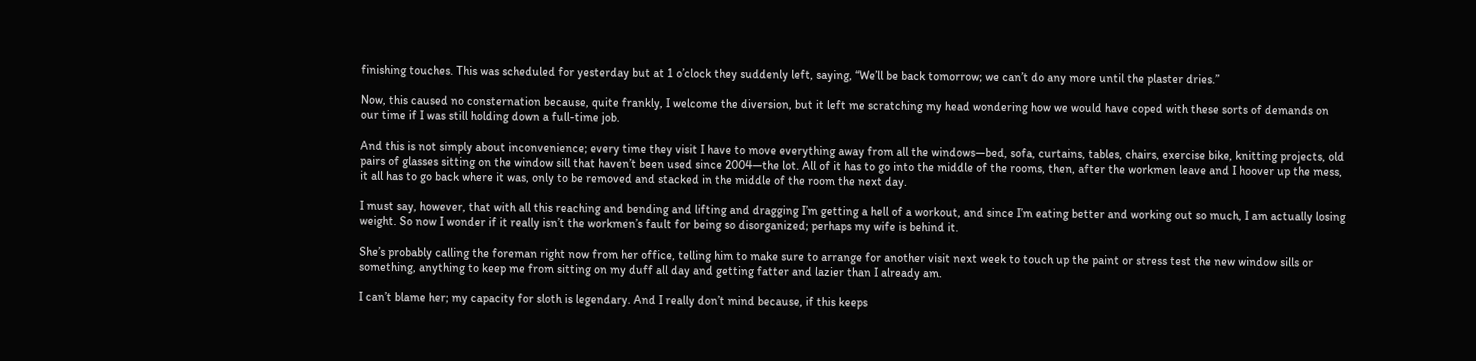finishing touches. This was scheduled for yesterday but at 1 o’clock they suddenly left, saying, “We’ll be back tomorrow; we can’t do any more until the plaster dries.”

Now, this caused no consternation because, quite frankly, I welcome the diversion, but it left me scratching my head wondering how we would have coped with these sorts of demands on our time if I was still holding down a full-time job.

And this is not simply about inconvenience; every time they visit I have to move everything away from all the windows—bed, sofa, curtains, tables, chairs, exercise bike, knitting projects, old pairs of glasses sitting on the window sill that haven’t been used since 2004—the lot. All of it has to go into the middle of the rooms, then, after the workmen leave and I hoover up the mess, it all has to go back where it was, only to be removed and stacked in the middle of the room the next day.

I must say, however, that with all this reaching and bending and lifting and dragging I’m getting a hell of a workout, and since I’m eating better and working out so much, I am actually losing weight. So now I wonder if it really isn’t the workmen’s fault for being so disorganized; perhaps my wife is behind it.

She’s probably calling the foreman right now from her office, telling him to make sure to arrange for another visit next week to touch up the paint or stress test the new window sills or something, anything to keep me from sitting on my duff all day and getting fatter and lazier than I already am.

I can’t blame her; my capacity for sloth is legendary. And I really don’t mind because, if this keeps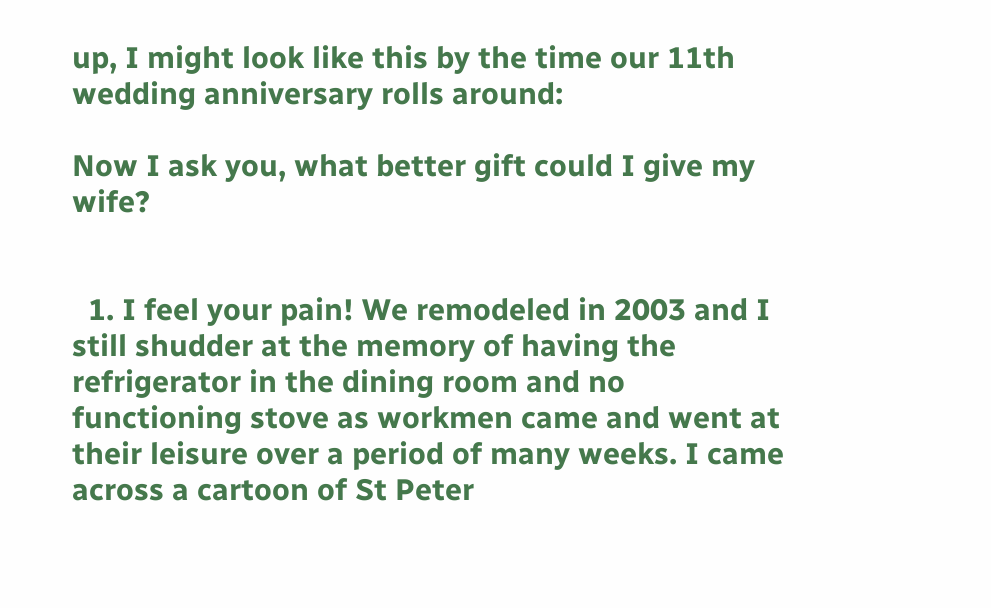up, I might look like this by the time our 11th wedding anniversary rolls around:

Now I ask you, what better gift could I give my wife?


  1. I feel your pain! We remodeled in 2003 and I still shudder at the memory of having the refrigerator in the dining room and no functioning stove as workmen came and went at their leisure over a period of many weeks. I came across a cartoon of St Peter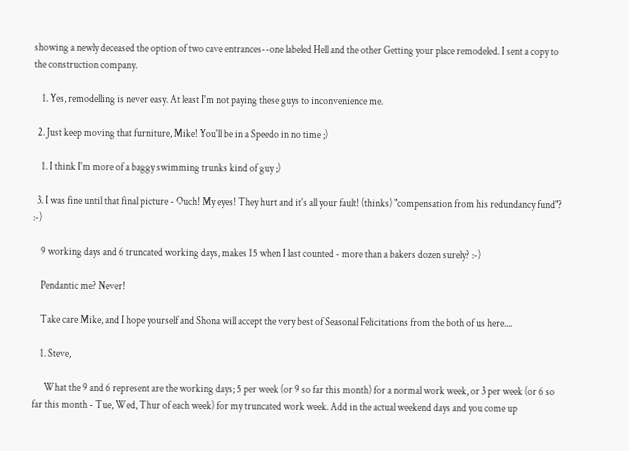showing a newly deceased the option of two cave entrances--one labeled Hell and the other Getting your place remodeled. I sent a copy to the construction company.

    1. Yes, remodelling is never easy. At least I'm not paying these guys to inconvenience me.

  2. Just keep moving that furniture, Mike! You'll be in a Speedo in no time ;)

    1. I think I'm more of a baggy swimming trunks kind of guy ;)

  3. I was fine until that final picture - Ouch! My eyes! They hurt and it's all your fault! (thinks) "compensation from his redundancy fund"? :-)

    9 working days and 6 truncated working days, makes 15 when I last counted - more than a bakers dozen surely? :-)

    Pendantic me? Never!

    Take care Mike, and I hope yourself and Shona will accept the very best of Seasonal Felicitations from the both of us here....

    1. Steve,

      What the 9 and 6 represent are the working days; 5 per week (or 9 so far this month) for a normal work week, or 3 per week (or 6 so far this month - Tue, Wed, Thur of each week) for my truncated work week. Add in the actual weekend days and you come up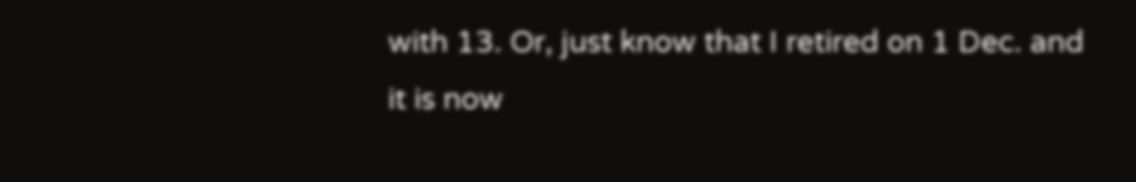with 13. Or, just know that I retired on 1 Dec. and it is now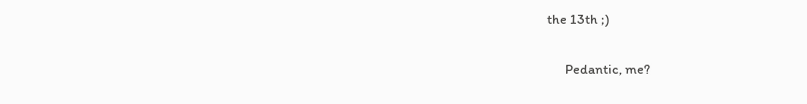the 13th ;)

      Pedantic, me?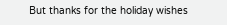But thanks for the holiday wishes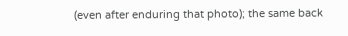(even after enduring that photo); the same back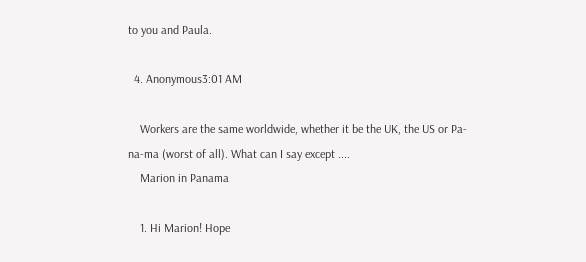to you and Paula.

  4. Anonymous3:01 AM

    Workers are the same worldwide, whether it be the UK, the US or Pa-na-ma (worst of all). What can I say except ....
    Marion in Panama

    1. Hi Marion! Hope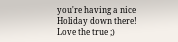you're having a nice Holiday down there! Love the true ;)